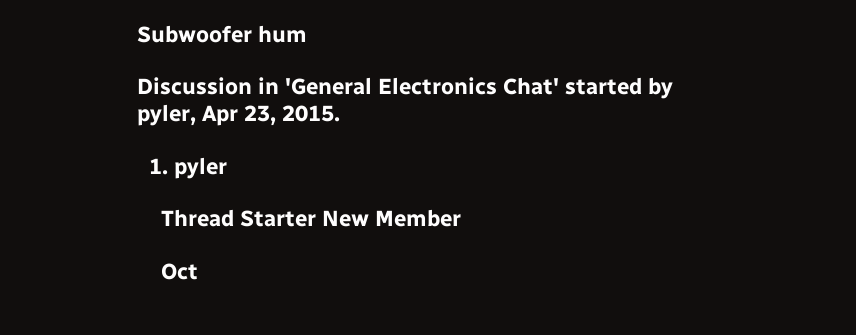Subwoofer hum

Discussion in 'General Electronics Chat' started by pyler, Apr 23, 2015.

  1. pyler

    Thread Starter New Member

    Oct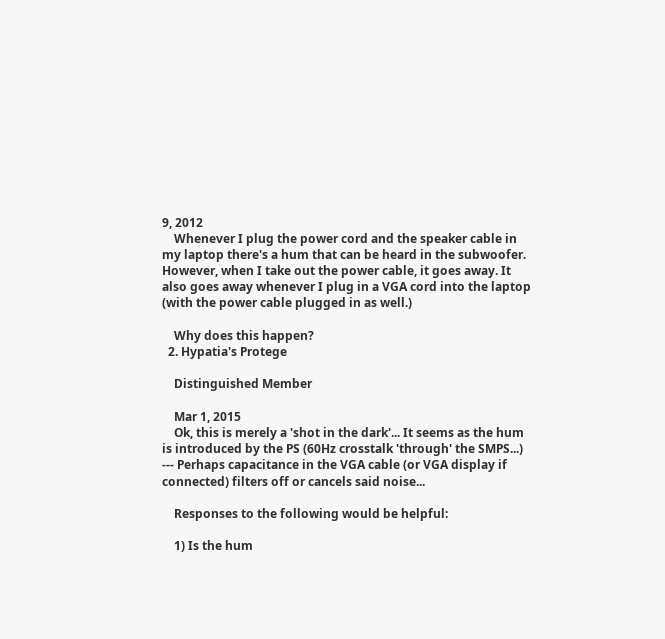9, 2012
    Whenever I plug the power cord and the speaker cable in my laptop there's a hum that can be heard in the subwoofer. However, when I take out the power cable, it goes away. It also goes away whenever I plug in a VGA cord into the laptop (with the power cable plugged in as well.)

    Why does this happen?
  2. Hypatia's Protege

    Distinguished Member

    Mar 1, 2015
    Ok, this is merely a 'shot in the dark'... It seems as the hum is introduced by the PS (60Hz crosstalk 'through' the SMPS...) --- Perhaps capacitance in the VGA cable (or VGA display if connected) filters off or cancels said noise...

    Responses to the following would be helpful:

    1) Is the hum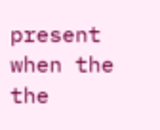present when the the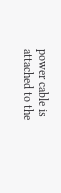power cable is attached to the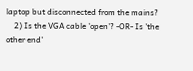laptop but disconnected from the mains?
    2) Is the VGA cable 'open'? -OR- Is 'the other end'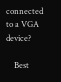connected to a VGA device?

    Best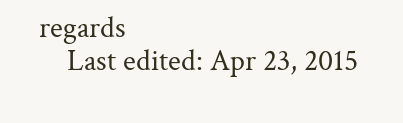regards
    Last edited: Apr 23, 2015